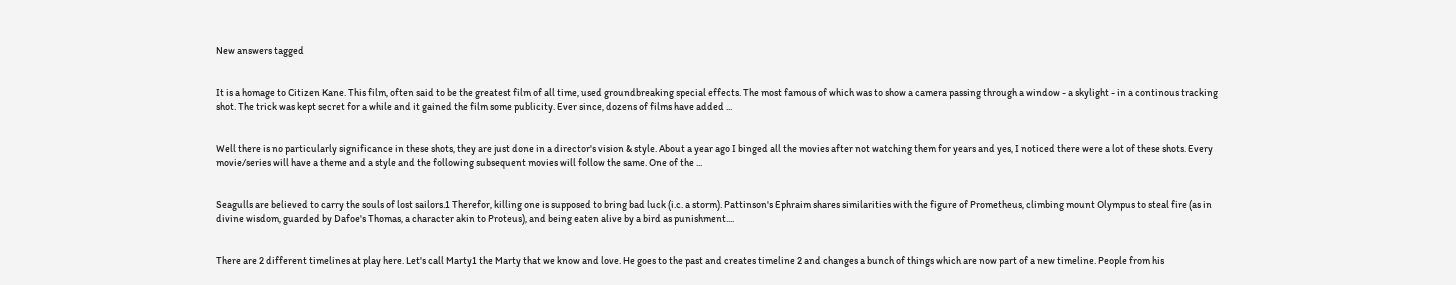New answers tagged


It is a homage to Citizen Kane. This film, often said to be the greatest film of all time, used groundbreaking special effects. The most famous of which was to show a camera passing through a window - a skylight - in a continous tracking shot. The trick was kept secret for a while and it gained the film some publicity. Ever since, dozens of films have added ...


Well there is no particularly significance in these shots, they are just done in a director's vision & style. About a year ago I binged all the movies after not watching them for years and yes, I noticed there were a lot of these shots. Every movie/series will have a theme and a style and the following subsequent movies will follow the same. One of the ...


Seagulls are believed to carry the souls of lost sailors.1 Therefor, killing one is supposed to bring bad luck (i.c. a storm). Pattinson's Ephraim shares similarities with the figure of Prometheus, climbing mount Olympus to steal fire (as in divine wisdom, guarded by Dafoe's Thomas, a character akin to Proteus), and being eaten alive by a bird as punishment....


There are 2 different timelines at play here. Let's call Marty1 the Marty that we know and love. He goes to the past and creates timeline 2 and changes a bunch of things which are now part of a new timeline. People from his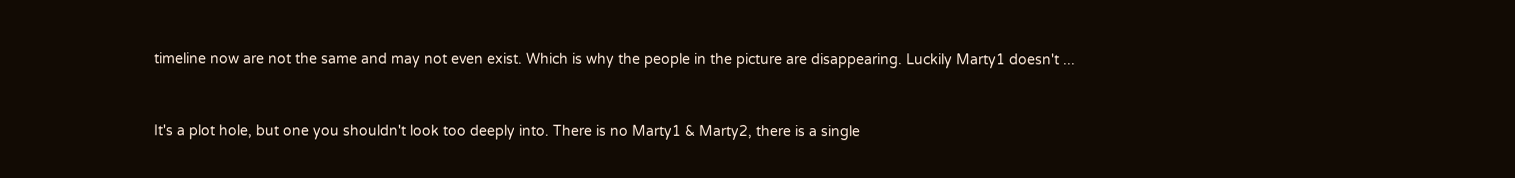timeline now are not the same and may not even exist. Which is why the people in the picture are disappearing. Luckily Marty1 doesn't ...


It's a plot hole, but one you shouldn't look too deeply into. There is no Marty1 & Marty2, there is a single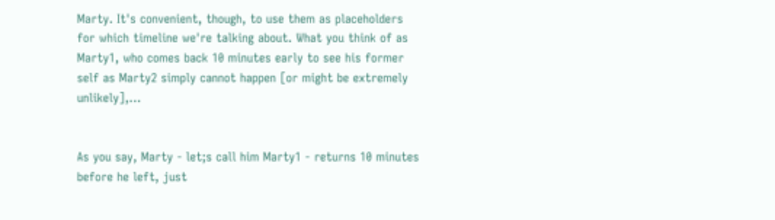Marty. It's convenient, though, to use them as placeholders for which timeline we're talking about. What you think of as Marty1, who comes back 10 minutes early to see his former self as Marty2 simply cannot happen [or might be extremely unlikely],...


As you say, Marty - let;s call him Marty1 - returns 10 minutes before he left, just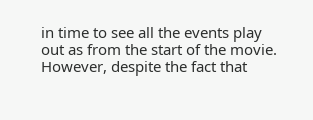in time to see all the events play out as from the start of the movie. However, despite the fact that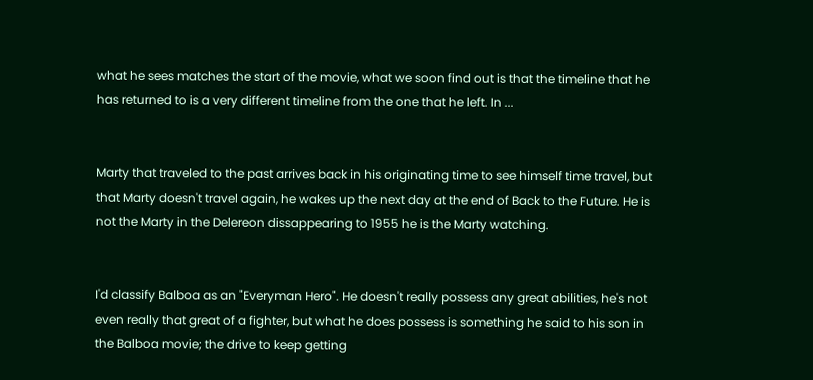what he sees matches the start of the movie, what we soon find out is that the timeline that he has returned to is a very different timeline from the one that he left. In ...


Marty that traveled to the past arrives back in his originating time to see himself time travel, but that Marty doesn't travel again, he wakes up the next day at the end of Back to the Future. He is not the Marty in the Delereon dissappearing to 1955 he is the Marty watching.


I'd classify Balboa as an "Everyman Hero". He doesn't really possess any great abilities, he's not even really that great of a fighter, but what he does possess is something he said to his son in the Balboa movie; the drive to keep getting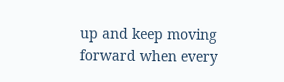up and keep moving forward when every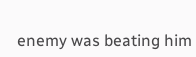enemy was beating him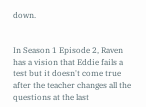down.


In Season 1 Episode 2, Raven has a vision that Eddie fails a test but it doesn't come true after the teacher changes all the questions at the last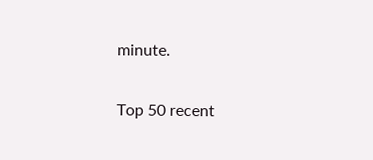minute.

Top 50 recent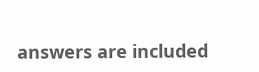answers are included